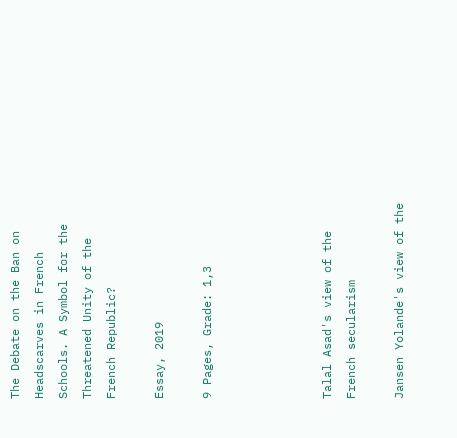The Debate on the Ban on Headscarves in French Schools. A Symbol for the Threatened Unity of the French Republic?

Essay, 2019

9 Pages, Grade: 1,3




Talal Asad's view of the French secularism

Jansen Yolande's view of the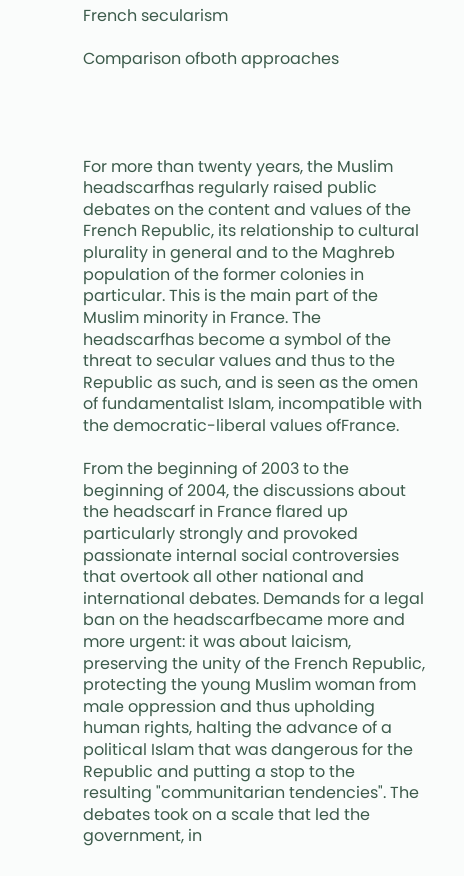French secularism

Comparison ofboth approaches




For more than twenty years, the Muslim headscarfhas regularly raised public debates on the content and values of the French Republic, its relationship to cultural plurality in general and to the Maghreb population of the former colonies in particular. This is the main part of the Muslim minority in France. The headscarfhas become a symbol of the threat to secular values and thus to the Republic as such, and is seen as the omen of fundamentalist Islam, incompatible with the democratic-liberal values ofFrance.

From the beginning of 2003 to the beginning of 2004, the discussions about the headscarf in France flared up particularly strongly and provoked passionate internal social controversies that overtook all other national and international debates. Demands for a legal ban on the headscarfbecame more and more urgent: it was about laicism, preserving the unity of the French Republic, protecting the young Muslim woman from male oppression and thus upholding human rights, halting the advance of a political Islam that was dangerous for the Republic and putting a stop to the resulting "communitarian tendencies". The debates took on a scale that led the government, in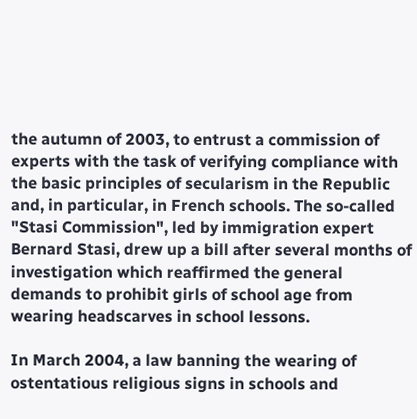the autumn of 2003, to entrust a commission of experts with the task of verifying compliance with the basic principles of secularism in the Republic and, in particular, in French schools. The so-called "Stasi Commission", led by immigration expert Bernard Stasi, drew up a bill after several months of investigation which reaffirmed the general demands to prohibit girls of school age from wearing headscarves in school lessons.

In March 2004, a law banning the wearing of ostentatious religious signs in schools and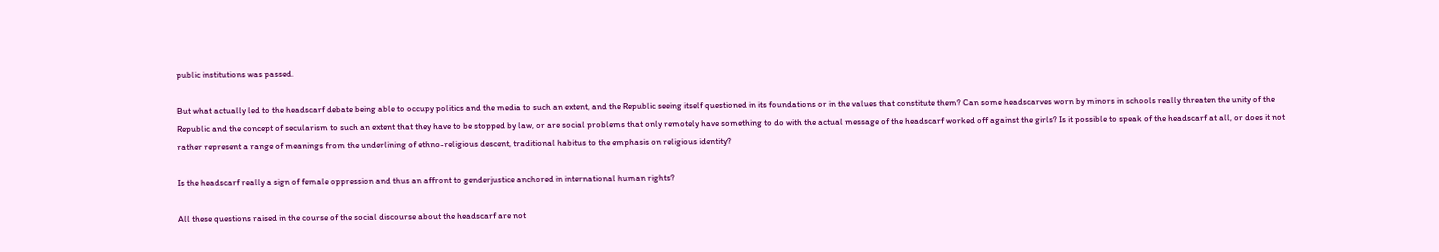public institutions was passed.

But what actually led to the headscarf debate being able to occupy politics and the media to such an extent, and the Republic seeing itself questioned in its foundations or in the values that constitute them? Can some headscarves worn by minors in schools really threaten the unity of the Republic and the concept of secularism to such an extent that they have to be stopped by law, or are social problems that only remotely have something to do with the actual message of the headscarf worked off against the girls? Is it possible to speak of the headscarf at all, or does it not rather represent a range of meanings from the underlining of ethno-religious descent, traditional habitus to the emphasis on religious identity?

Is the headscarf really a sign of female oppression and thus an affront to genderjustice anchored in international human rights?

All these questions raised in the course of the social discourse about the headscarf are not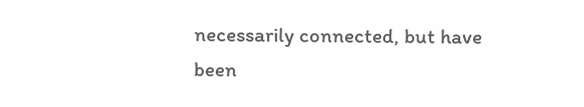necessarily connected, but have been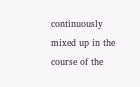continuously mixed up in the course of the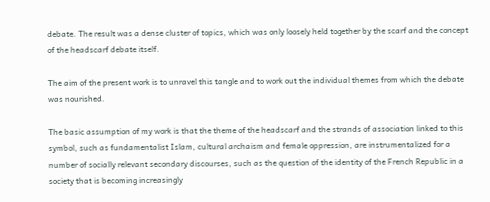debate. The result was a dense cluster of topics, which was only loosely held together by the scarf and the concept of the headscarf debate itself.

The aim of the present work is to unravel this tangle and to work out the individual themes from which the debate was nourished.

The basic assumption of my work is that the theme of the headscarf and the strands of association linked to this symbol, such as fundamentalist Islam, cultural archaism and female oppression, are instrumentalized for a number of socially relevant secondary discourses, such as the question of the identity of the French Republic in a society that is becoming increasingly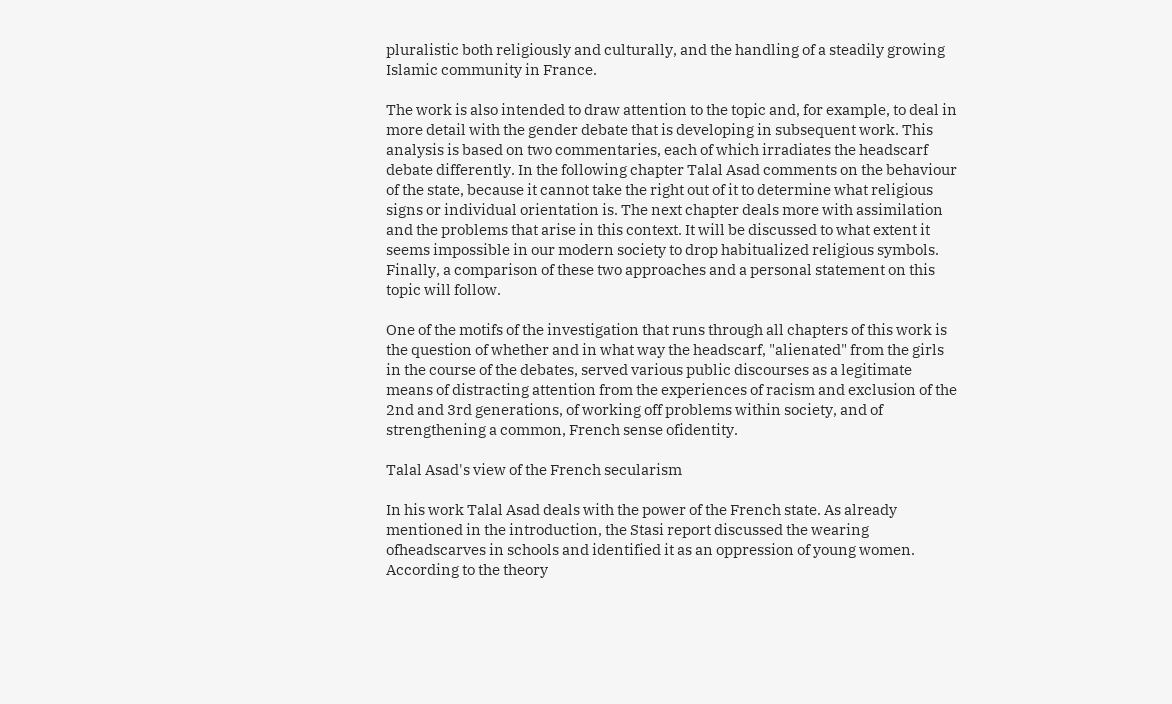pluralistic both religiously and culturally, and the handling of a steadily growing Islamic community in France.

The work is also intended to draw attention to the topic and, for example, to deal in more detail with the gender debate that is developing in subsequent work. This analysis is based on two commentaries, each of which irradiates the headscarf debate differently. In the following chapter Talal Asad comments on the behaviour of the state, because it cannot take the right out of it to determine what religious signs or individual orientation is. The next chapter deals more with assimilation and the problems that arise in this context. It will be discussed to what extent it seems impossible in our modern society to drop habitualized religious symbols. Finally, a comparison of these two approaches and a personal statement on this topic will follow.

One of the motifs of the investigation that runs through all chapters of this work is the question of whether and in what way the headscarf, "alienated" from the girls in the course of the debates, served various public discourses as a legitimate means of distracting attention from the experiences of racism and exclusion of the 2nd and 3rd generations, of working off problems within society, and of strengthening a common, French sense ofidentity.

Talal Asad's view of the French secularism

In his work Talal Asad deals with the power of the French state. As already mentioned in the introduction, the Stasi report discussed the wearing ofheadscarves in schools and identified it as an oppression of young women. According to the theory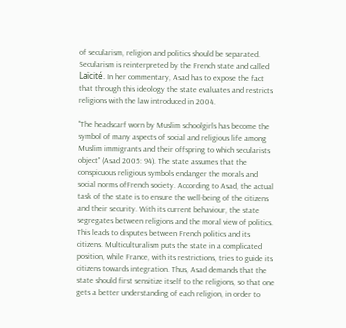of secularism, religion and politics should be separated. Secularism is reinterpreted by the French state and called Laïcité. In her commentary, Asad has to expose the fact that through this ideology the state evaluates and restricts religions with the law introduced in 2004.

"The headscarf worn by Muslim schoolgirls has become the symbol of many aspects of social and religious life among Muslim immigrants and their offspring to which secularists object" (Asad 2005: 94). The state assumes that the conspicuous religious symbols endanger the morals and social norms ofFrench society. According to Asad, the actual task of the state is to ensure the well-being of the citizens and their security. With its current behaviour, the state segregates between religions and the moral view of politics. This leads to disputes between French politics and its citizens. Multiculturalism puts the state in a complicated position, while France, with its restrictions, tries to guide its citizens towards integration. Thus, Asad demands that the state should first sensitize itself to the religions, so that one gets a better understanding of each religion, in order to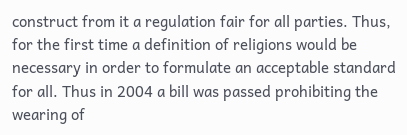construct from it a regulation fair for all parties. Thus, for the first time a definition of religions would be necessary in order to formulate an acceptable standard for all. Thus in 2004 a bill was passed prohibiting the wearing of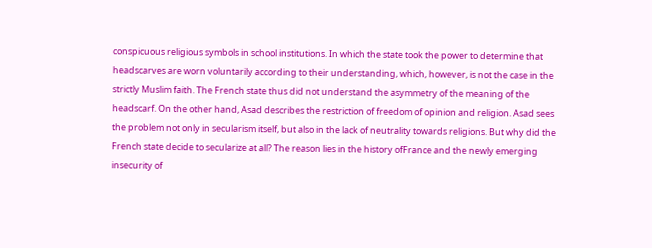conspicuous religious symbols in school institutions. In which the state took the power to determine that headscarves are worn voluntarily according to their understanding, which, however, is not the case in the strictly Muslim faith. The French state thus did not understand the asymmetry of the meaning of the headscarf. On the other hand, Asad describes the restriction of freedom of opinion and religion. Asad sees the problem not only in secularism itself, but also in the lack of neutrality towards religions. But why did the French state decide to secularize at all? The reason lies in the history ofFrance and the newly emerging insecurity of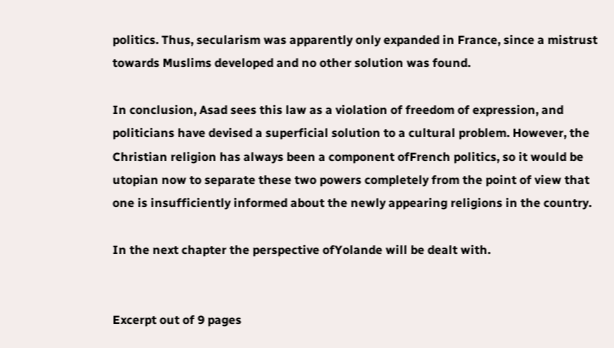politics. Thus, secularism was apparently only expanded in France, since a mistrust towards Muslims developed and no other solution was found.

In conclusion, Asad sees this law as a violation of freedom of expression, and politicians have devised a superficial solution to a cultural problem. However, the Christian religion has always been a component ofFrench politics, so it would be utopian now to separate these two powers completely from the point of view that one is insufficiently informed about the newly appearing religions in the country.

In the next chapter the perspective ofYolande will be dealt with.


Excerpt out of 9 pages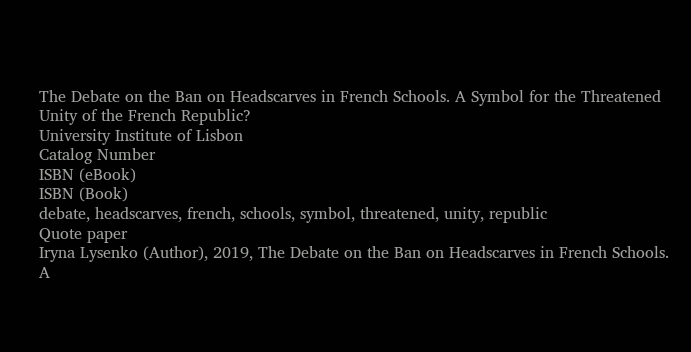The Debate on the Ban on Headscarves in French Schools. A Symbol for the Threatened Unity of the French Republic?
University Institute of Lisbon
Catalog Number
ISBN (eBook)
ISBN (Book)
debate, headscarves, french, schools, symbol, threatened, unity, republic
Quote paper
Iryna Lysenko (Author), 2019, The Debate on the Ban on Headscarves in French Schools. A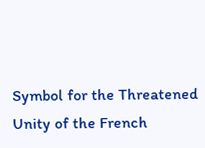Symbol for the Threatened Unity of the French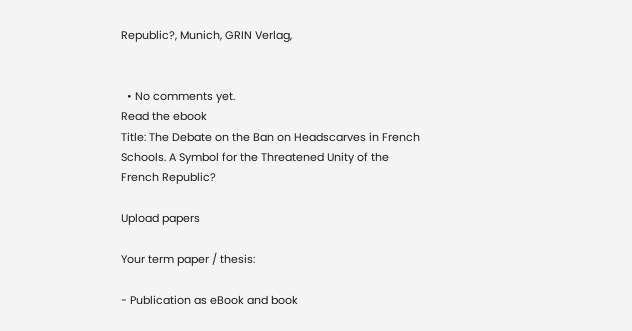Republic?, Munich, GRIN Verlag,


  • No comments yet.
Read the ebook
Title: The Debate on the Ban on Headscarves in French Schools. A Symbol for the Threatened Unity of the French Republic?

Upload papers

Your term paper / thesis:

- Publication as eBook and book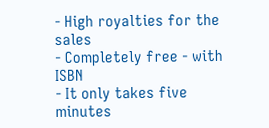- High royalties for the sales
- Completely free - with ISBN
- It only takes five minutes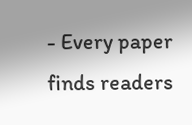- Every paper finds readers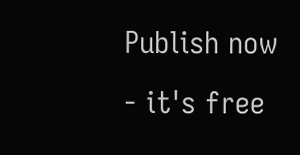Publish now - it's free